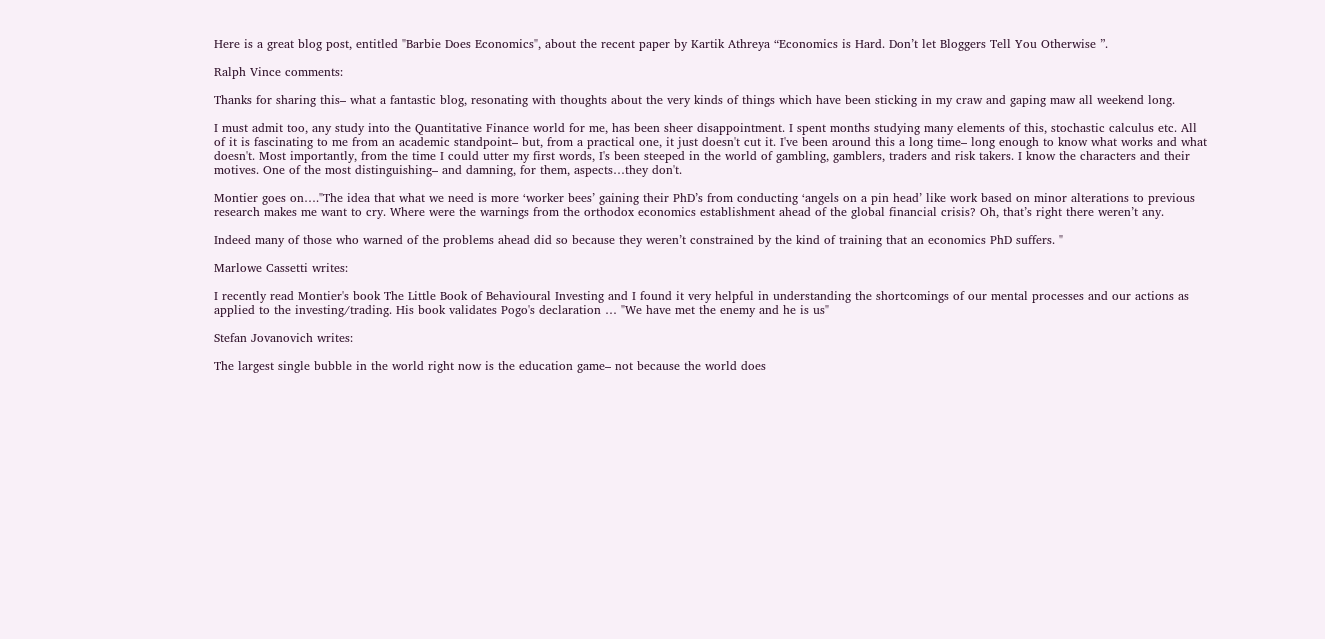Here is a great blog post, entitled "Barbie Does Economics", about the recent paper by Kartik Athreya “Economics is Hard. Don’t let Bloggers Tell You Otherwise ”.

Ralph Vince comments:

Thanks for sharing this– what a fantastic blog, resonating with thoughts about the very kinds of things which have been sticking in my craw and gaping maw all weekend long.

I must admit too, any study into the Quantitative Finance world for me, has been sheer disappointment. I spent months studying many elements of this, stochastic calculus etc. All of it is fascinating to me from an academic standpoint– but, from a practical one, it just doesn't cut it. I've been around this a long time– long enough to know what works and what doesn't. Most importantly, from the time I could utter my first words, I's been steeped in the world of gambling, gamblers, traders and risk takers. I know the characters and their motives. One of the most distinguishing– and damning, for them, aspects…they don't.

Montier goes on…."The idea that what we need is more ‘worker bees’ gaining their PhD’s from conducting ‘angels on a pin head’ like work based on minor alterations to previous research makes me want to cry. Where were the warnings from the orthodox economics establishment ahead of the global financial crisis? Oh, that’s right there weren’t any.

Indeed many of those who warned of the problems ahead did so because they weren’t constrained by the kind of training that an economics PhD suffers. "

Marlowe Cassetti writes:

I recently read Montier's book The Little Book of Behavioural Investing and I found it very helpful in understanding the shortcomings of our mental processes and our actions as applied to the investing/trading. His book validates Pogo's declaration … "We have met the enemy and he is us"

Stefan Jovanovich writes:

The largest single bubble in the world right now is the education game– not because the world does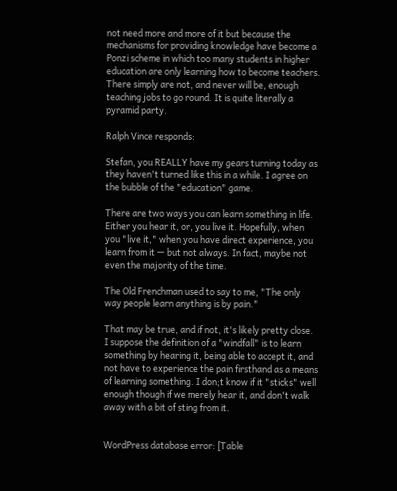not need more and more of it but because the mechanisms for providing knowledge have become a Ponzi scheme in which too many students in higher education are only learning how to become teachers. There simply are not, and never will be, enough teaching jobs to go round. It is quite literally a pyramid party.

Ralph Vince responds:

Stefan, you REALLY have my gears turning today as they haven't turned like this in a while. I agree on the bubble of the "education" game.

There are two ways you can learn something in life. Either you hear it, or, you live it. Hopefully, when you "live it," when you have direct experience, you learn from it — but not always. In fact, maybe not even the majority of the time.

The Old Frenchman used to say to me, "The only way people learn anything is by pain."

That may be true, and if not, it's likely pretty close. I suppose the definition of a "windfall" is to learn something by hearing it, being able to accept it, and not have to experience the pain firsthand as a means of learning something. I don;t know if it "sticks" well enough though if we merely hear it, and don't walk away with a bit of sting from it.


WordPress database error: [Table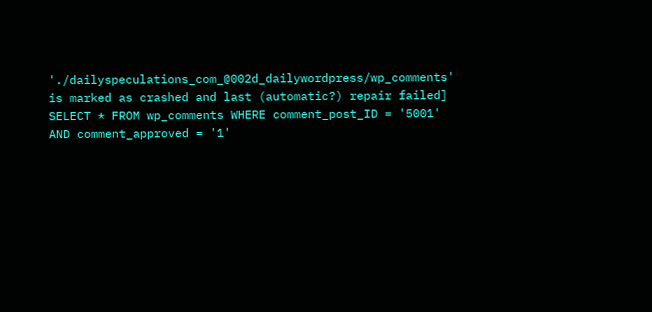'./dailyspeculations_com_@002d_dailywordpress/wp_comments' is marked as crashed and last (automatic?) repair failed]
SELECT * FROM wp_comments WHERE comment_post_ID = '5001' AND comment_approved = '1'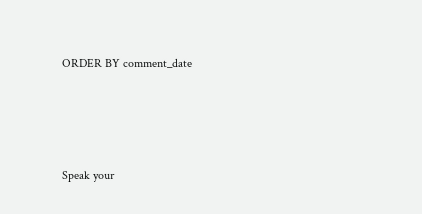ORDER BY comment_date




Speak your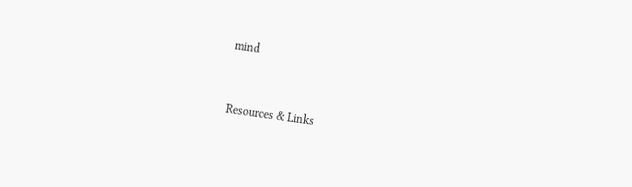mind


Resources & Links